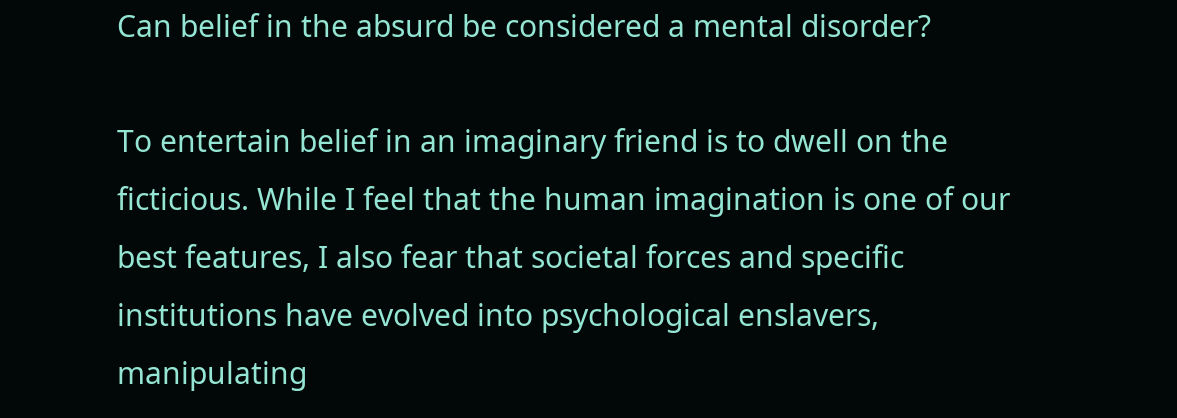Can belief in the absurd be considered a mental disorder?

To entertain belief in an imaginary friend is to dwell on the ficticious. While I feel that the human imagination is one of our best features, I also fear that societal forces and specific institutions have evolved into psychological enslavers, manipulating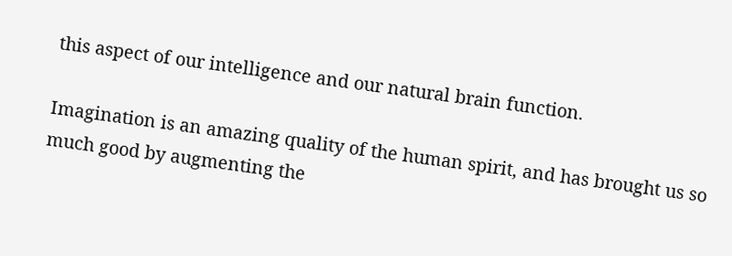this aspect of our intelligence and our natural brain function.

Imagination is an amazing quality of the human spirit, and has brought us so much good by augmenting the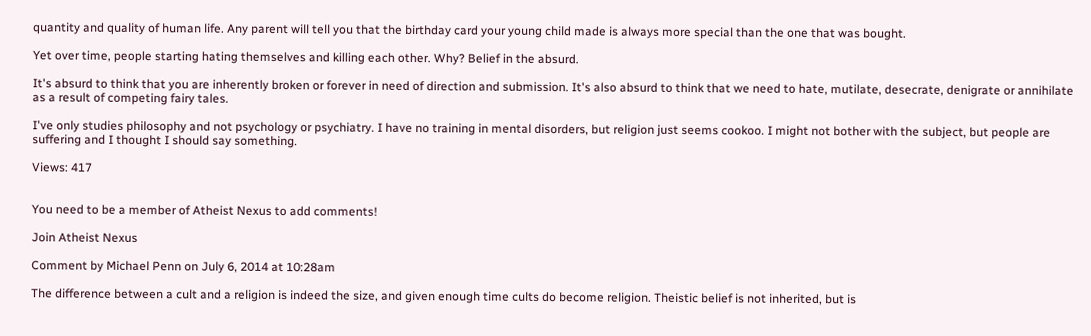quantity and quality of human life. Any parent will tell you that the birthday card your young child made is always more special than the one that was bought.

Yet over time, people starting hating themselves and killing each other. Why? Belief in the absurd.

It's absurd to think that you are inherently broken or forever in need of direction and submission. It's also absurd to think that we need to hate, mutilate, desecrate, denigrate or annihilate as a result of competing fairy tales.

I've only studies philosophy and not psychology or psychiatry. I have no training in mental disorders, but religion just seems cookoo. I might not bother with the subject, but people are suffering and I thought I should say something.

Views: 417


You need to be a member of Atheist Nexus to add comments!

Join Atheist Nexus

Comment by Michael Penn on July 6, 2014 at 10:28am

The difference between a cult and a religion is indeed the size, and given enough time cults do become religion. Theistic belief is not inherited, but is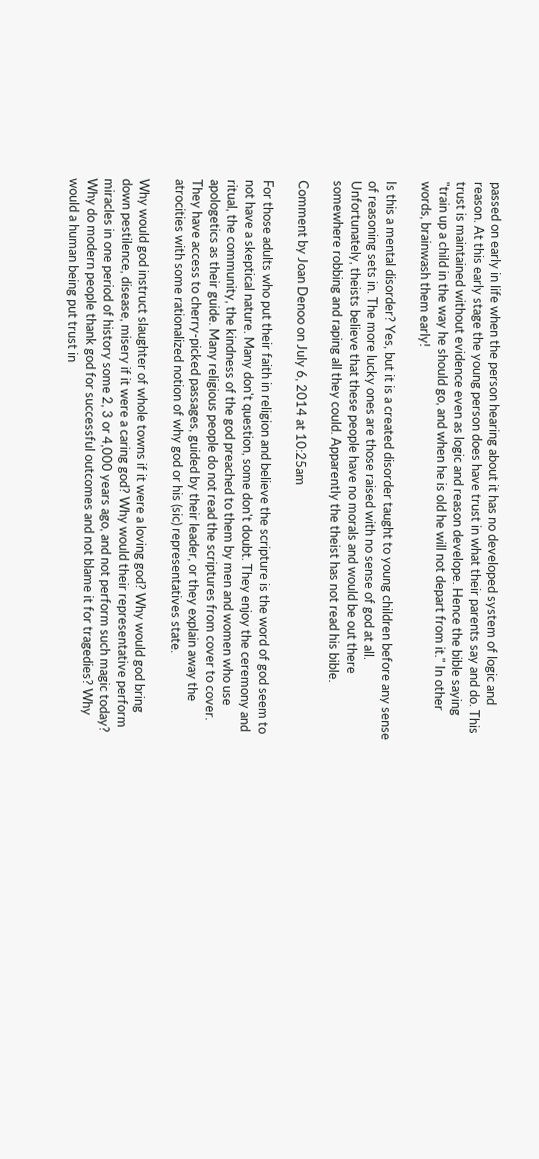passed on early in life when the person hearing about it has no developed system of logic and reason. At this early stage the young person does have trust in what their parents say and do. This trust is maintained without evidence even as logic and reason develope. Hence the bible saying "train up a child in the way he should go, and when he is old he will not depart from it." In other words, brainwash them early!

Is this a mental disorder? Yes, but it is a created disorder taught to young children before any sense of reasoning sets in. The more lucky ones are those raised with no sense of god at all. Unfortunately, theists believe that these people have no morals and would be out there somewhere robbing and raping all they could. Apparently the theist has not read his bible.

Comment by Joan Denoo on July 6, 2014 at 10:25am

For those adults who put their faith in religion and believe the scripture is the word of god seem to not have a skeptical nature. Many don't question, some don't doubt. They enjoy the ceremony and ritual, the community, the kindness of the god preached to them by men and women who use apologetics as their guide. Many religious people do not read the scriptures from cover to cover. They have access to cherry-picked passages, guided by their leader, or they explain away the atrocities with some rationalized notion of why god or his (sic) representatives state.

Why would god instruct slaughter of whole towns if it were a loving god? Why would god bring down pestilence, disease, misery if it were a caring god? Why would their representative perform miracles in one period of history some 2, 3 or 4,000 years ago, and not perform such magic today? Why do modern people thank god for successful outcomes and not blame it for tragedies? Why would a human being put trust in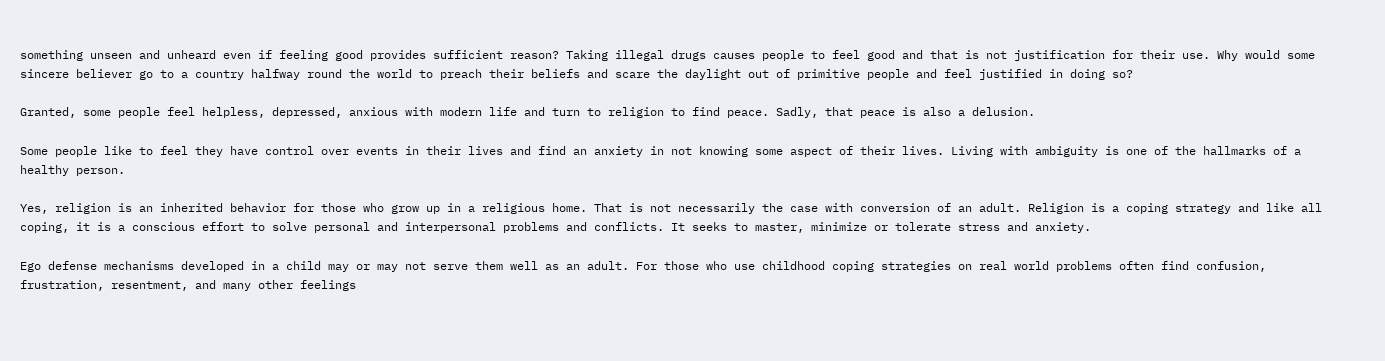something unseen and unheard even if feeling good provides sufficient reason? Taking illegal drugs causes people to feel good and that is not justification for their use. Why would some sincere believer go to a country halfway round the world to preach their beliefs and scare the daylight out of primitive people and feel justified in doing so?

Granted, some people feel helpless, depressed, anxious with modern life and turn to religion to find peace. Sadly, that peace is also a delusion.

Some people like to feel they have control over events in their lives and find an anxiety in not knowing some aspect of their lives. Living with ambiguity is one of the hallmarks of a healthy person.

Yes, religion is an inherited behavior for those who grow up in a religious home. That is not necessarily the case with conversion of an adult. Religion is a coping strategy and like all coping, it is a conscious effort to solve personal and interpersonal problems and conflicts. It seeks to master, minimize or tolerate stress and anxiety.

Ego defense mechanisms developed in a child may or may not serve them well as an adult. For those who use childhood coping strategies on real world problems often find confusion, frustration, resentment, and many other feelings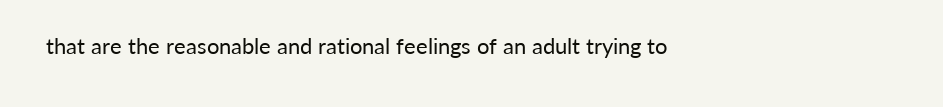that are the reasonable and rational feelings of an adult trying to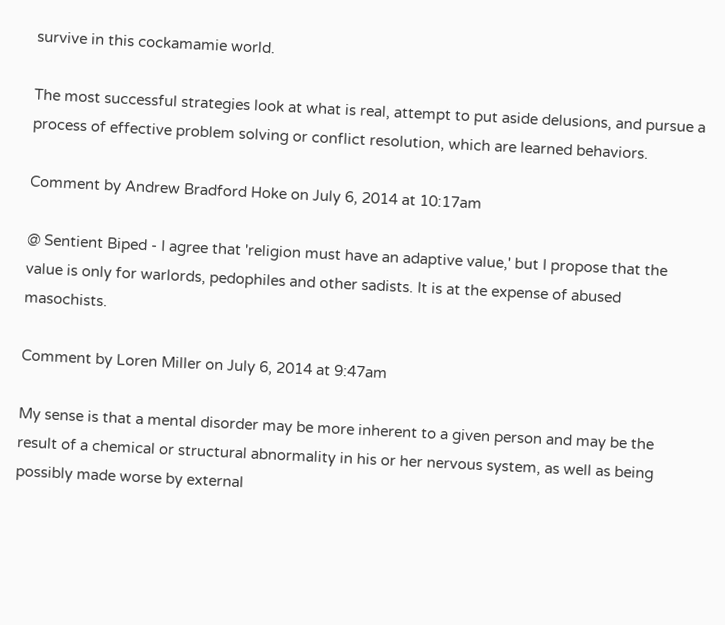survive in this cockamamie world.

The most successful strategies look at what is real, attempt to put aside delusions, and pursue a process of effective problem solving or conflict resolution, which are learned behaviors.

Comment by Andrew Bradford Hoke on July 6, 2014 at 10:17am

@ Sentient Biped - I agree that 'religion must have an adaptive value,' but I propose that the value is only for warlords, pedophiles and other sadists. It is at the expense of abused masochists.

Comment by Loren Miller on July 6, 2014 at 9:47am

My sense is that a mental disorder may be more inherent to a given person and may be the result of a chemical or structural abnormality in his or her nervous system, as well as being possibly made worse by external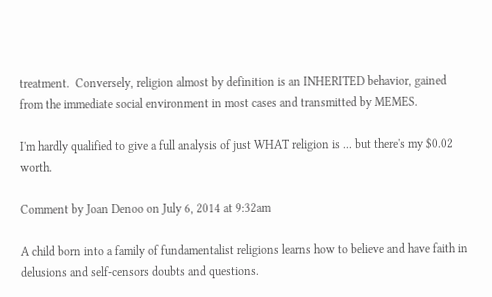treatment.  Conversely, religion almost by definition is an INHERITED behavior, gained from the immediate social environment in most cases and transmitted by MEMES.

I'm hardly qualified to give a full analysis of just WHAT religion is ... but there's my $0.02 worth.

Comment by Joan Denoo on July 6, 2014 at 9:32am

A child born into a family of fundamentalist religions learns how to believe and have faith in delusions and self-censors doubts and questions.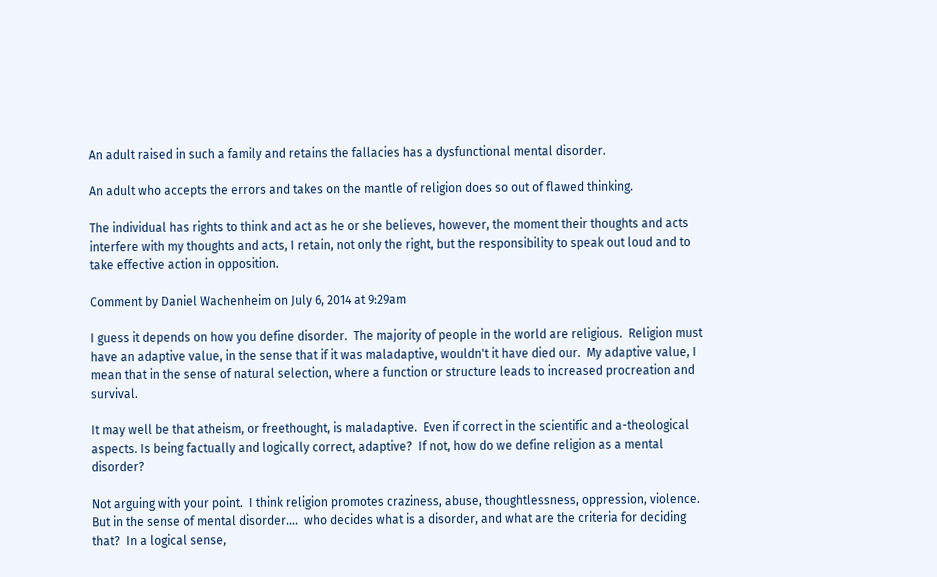An adult raised in such a family and retains the fallacies has a dysfunctional mental disorder.

An adult who accepts the errors and takes on the mantle of religion does so out of flawed thinking.

The individual has rights to think and act as he or she believes, however, the moment their thoughts and acts interfere with my thoughts and acts, I retain, not only the right, but the responsibility to speak out loud and to take effective action in opposition.

Comment by Daniel Wachenheim on July 6, 2014 at 9:29am

I guess it depends on how you define disorder.  The majority of people in the world are religious.  Religion must have an adaptive value, in the sense that if it was maladaptive, wouldn't it have died our.  My adaptive value, I mean that in the sense of natural selection, where a function or structure leads to increased procreation and survival.

It may well be that atheism, or freethought, is maladaptive.  Even if correct in the scientific and a-theological aspects. Is being factually and logically correct, adaptive?  If not, how do we define religion as a mental disorder?

Not arguing with your point.  I think religion promotes craziness, abuse, thoughtlessness, oppression, violence.   But in the sense of mental disorder....  who decides what is a disorder, and what are the criteria for deciding that?  In a logical sense,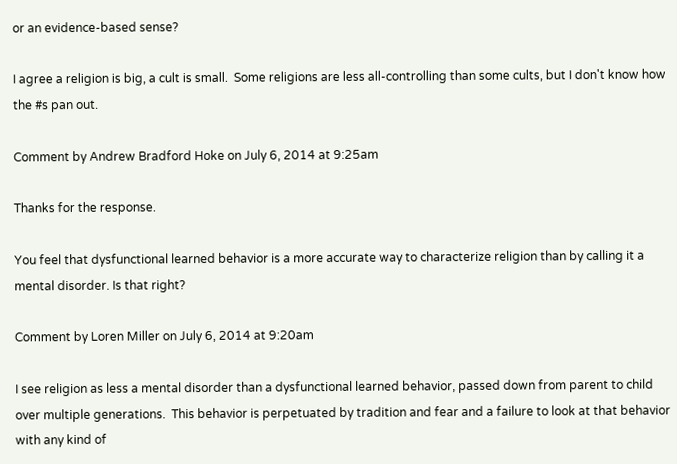or an evidence-based sense?

I agree a religion is big, a cult is small.  Some religions are less all-controlling than some cults, but I don't know how the #s pan out.

Comment by Andrew Bradford Hoke on July 6, 2014 at 9:25am

Thanks for the response.

You feel that dysfunctional learned behavior is a more accurate way to characterize religion than by calling it a mental disorder. Is that right?

Comment by Loren Miller on July 6, 2014 at 9:20am

I see religion as less a mental disorder than a dysfunctional learned behavior, passed down from parent to child over multiple generations.  This behavior is perpetuated by tradition and fear and a failure to look at that behavior with any kind of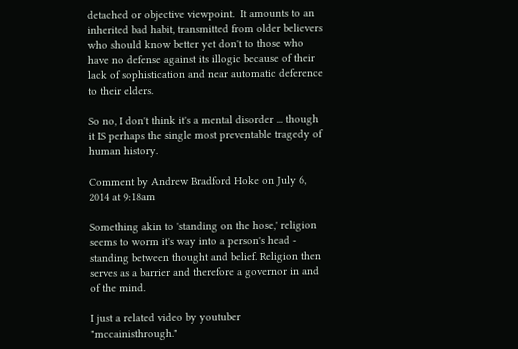detached or objective viewpoint.  It amounts to an inherited bad habit, transmitted from older believers who should know better yet don't to those who have no defense against its illogic because of their lack of sophistication and near automatic deference to their elders.

So no, I don't think it's a mental disorder ... though it IS perhaps the single most preventable tragedy of human history.

Comment by Andrew Bradford Hoke on July 6, 2014 at 9:18am

Something akin to 'standing on the hose,' religion seems to worm it's way into a person's head - standing between thought and belief. Religion then serves as a barrier and therefore a governor in and of the mind.

I just a related video by youtuber "mccainisthrough."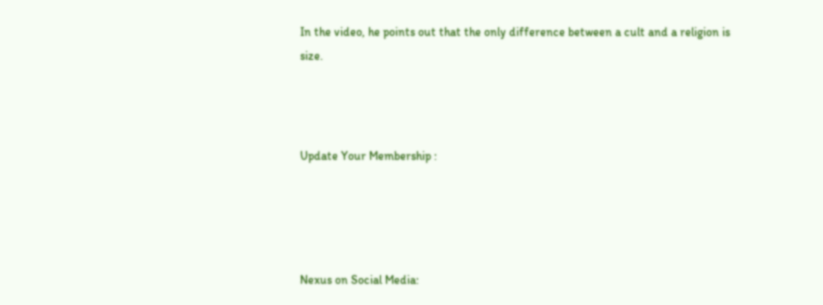In the video, he points out that the only difference between a cult and a religion is size.



Update Your Membership :




Nexus on Social Media: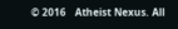© 2016   Atheist Nexus. All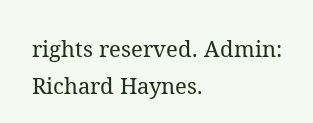rights reserved. Admin: Richard Haynes.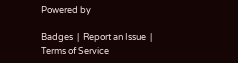Powered by

Badges  |  Report an Issue  |  Terms of Service